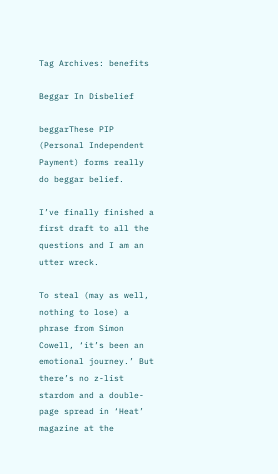Tag Archives: benefits

Beggar In Disbelief

beggarThese PIP (Personal Independent Payment) forms really do beggar belief.

I’ve finally finished a first draft to all the questions and I am an utter wreck.

To steal (may as well, nothing to lose) a phrase from Simon Cowell, ‘it’s been an emotional journey.’ But there’s no z-list stardom and a double-page spread in ‘Heat’ magazine at the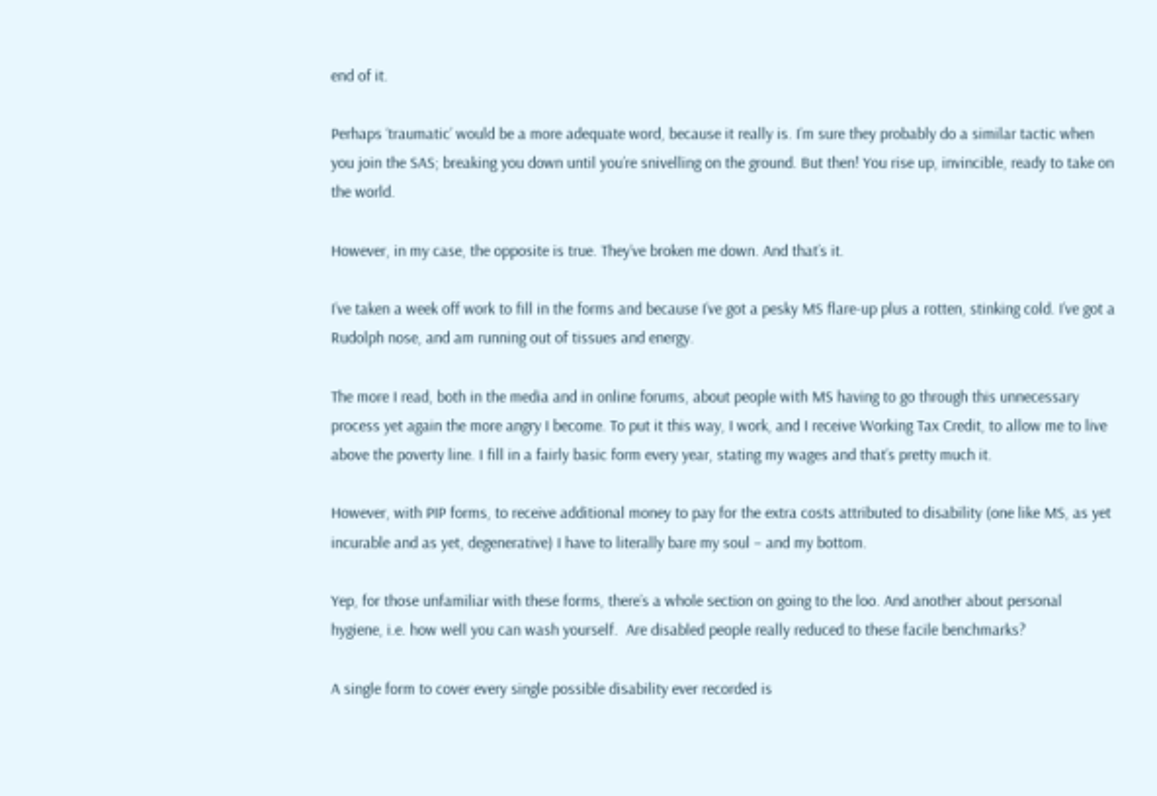end of it.

Perhaps ‘traumatic’ would be a more adequate word, because it really is. I’m sure they probably do a similar tactic when you join the SAS; breaking you down until you’re snivelling on the ground. But then! You rise up, invincible, ready to take on the world.

However, in my case, the opposite is true. They’ve broken me down. And that’s it.

I’ve taken a week off work to fill in the forms and because I’ve got a pesky MS flare-up plus a rotten, stinking cold. I’ve got a Rudolph nose, and am running out of tissues and energy.

The more I read, both in the media and in online forums, about people with MS having to go through this unnecessary process yet again the more angry I become. To put it this way, I work, and I receive Working Tax Credit, to allow me to live above the poverty line. I fill in a fairly basic form every year, stating my wages and that’s pretty much it.

However, with PIP forms, to receive additional money to pay for the extra costs attributed to disability (one like MS, as yet incurable and as yet, degenerative) I have to literally bare my soul – and my bottom.

Yep, for those unfamiliar with these forms, there’s a whole section on going to the loo. And another about personal hygiene, i.e. how well you can wash yourself.  Are disabled people really reduced to these facile benchmarks?

A single form to cover every single possible disability ever recorded is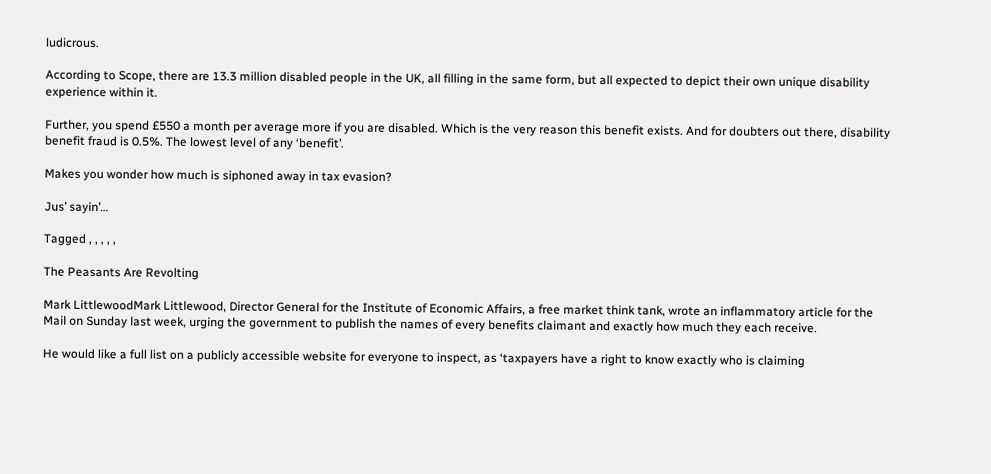ludicrous.

According to Scope, there are 13.3 million disabled people in the UK, all filling in the same form, but all expected to depict their own unique disability experience within it.

Further, you spend £550 a month per average more if you are disabled. Which is the very reason this benefit exists. And for doubters out there, disability benefit fraud is 0.5%. The lowest level of any ‘benefit’.

Makes you wonder how much is siphoned away in tax evasion?

Jus’ sayin’…

Tagged , , , , ,

The Peasants Are Revolting

Mark LittlewoodMark Littlewood, Director General for the Institute of Economic Affairs, a free market think tank, wrote an inflammatory article for the Mail on Sunday last week, urging the government to publish the names of every benefits claimant and exactly how much they each receive.

He would like a full list on a publicly accessible website for everyone to inspect, as ‘taxpayers have a right to know exactly who is claiming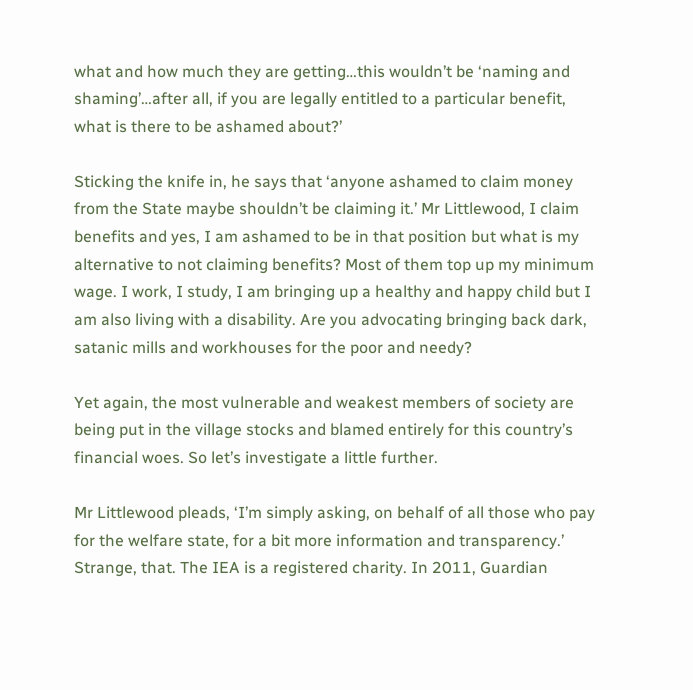what and how much they are getting…this wouldn’t be ‘naming and shaming’…after all, if you are legally entitled to a particular benefit, what is there to be ashamed about?’

Sticking the knife in, he says that ‘anyone ashamed to claim money from the State maybe shouldn’t be claiming it.’ Mr Littlewood, I claim benefits and yes, I am ashamed to be in that position but what is my alternative to not claiming benefits? Most of them top up my minimum wage. I work, I study, I am bringing up a healthy and happy child but I am also living with a disability. Are you advocating bringing back dark, satanic mills and workhouses for the poor and needy?

Yet again, the most vulnerable and weakest members of society are being put in the village stocks and blamed entirely for this country’s financial woes. So let’s investigate a little further.

Mr Littlewood pleads, ‘I’m simply asking, on behalf of all those who pay for the welfare state, for a bit more information and transparency.’ Strange, that. The IEA is a registered charity. In 2011, Guardian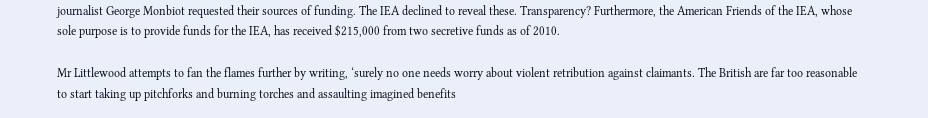journalist George Monbiot requested their sources of funding. The IEA declined to reveal these. Transparency? Furthermore, the American Friends of the IEA, whose sole purpose is to provide funds for the IEA, has received $215,000 from two secretive funds as of 2010.

Mr Littlewood attempts to fan the flames further by writing, ‘surely no one needs worry about violent retribution against claimants. The British are far too reasonable to start taking up pitchforks and burning torches and assaulting imagined benefits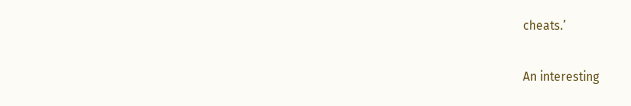cheats.’

An interesting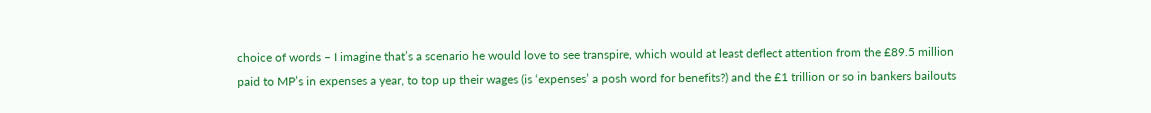choice of words – I imagine that’s a scenario he would love to see transpire, which would at least deflect attention from the £89.5 million paid to MP’s in expenses a year, to top up their wages (is ‘expenses’ a posh word for benefits?) and the £1 trillion or so in bankers bailouts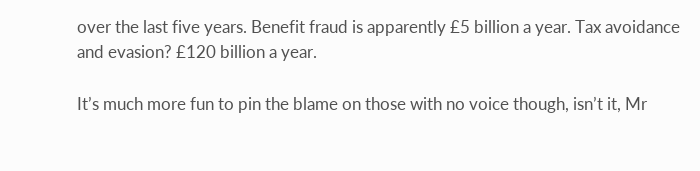over the last five years. Benefit fraud is apparently £5 billion a year. Tax avoidance and evasion? £120 billion a year.

It’s much more fun to pin the blame on those with no voice though, isn’t it, Mr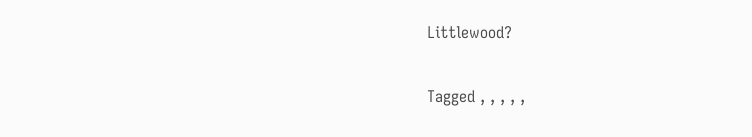Littlewood?

Tagged , , , , ,